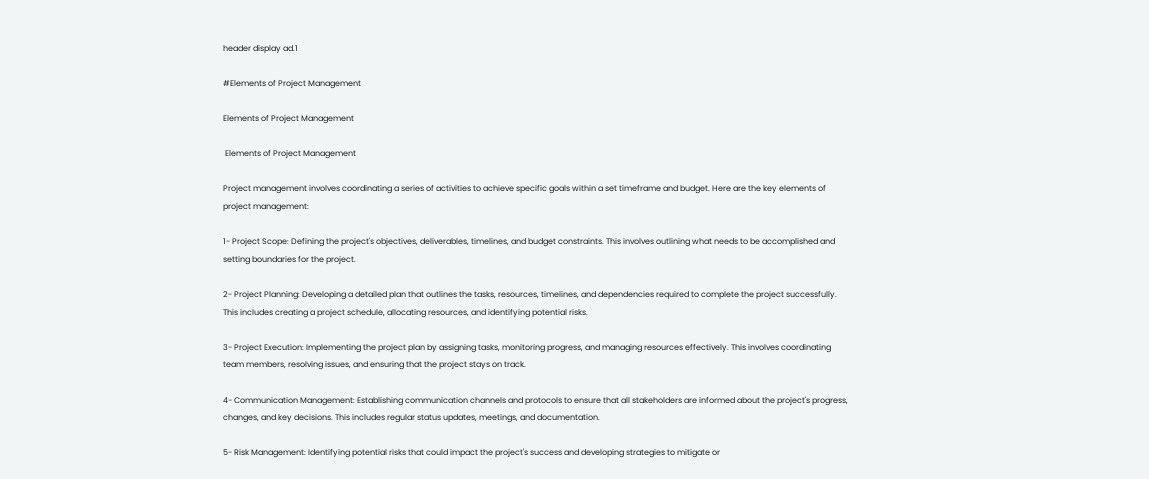header display ad.1

#Elements of Project Management

Elements of Project Management

 Elements of Project Management

Project management involves coordinating a series of activities to achieve specific goals within a set timeframe and budget. Here are the key elements of project management:

1- Project Scope: Defining the project's objectives, deliverables, timelines, and budget constraints. This involves outlining what needs to be accomplished and setting boundaries for the project.

2- Project Planning: Developing a detailed plan that outlines the tasks, resources, timelines, and dependencies required to complete the project successfully. This includes creating a project schedule, allocating resources, and identifying potential risks.

3- Project Execution: Implementing the project plan by assigning tasks, monitoring progress, and managing resources effectively. This involves coordinating team members, resolving issues, and ensuring that the project stays on track.

4- Communication Management: Establishing communication channels and protocols to ensure that all stakeholders are informed about the project's progress, changes, and key decisions. This includes regular status updates, meetings, and documentation.

5- Risk Management: Identifying potential risks that could impact the project's success and developing strategies to mitigate or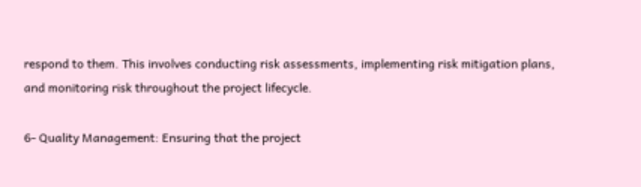respond to them. This involves conducting risk assessments, implementing risk mitigation plans, and monitoring risk throughout the project lifecycle.

6- Quality Management: Ensuring that the project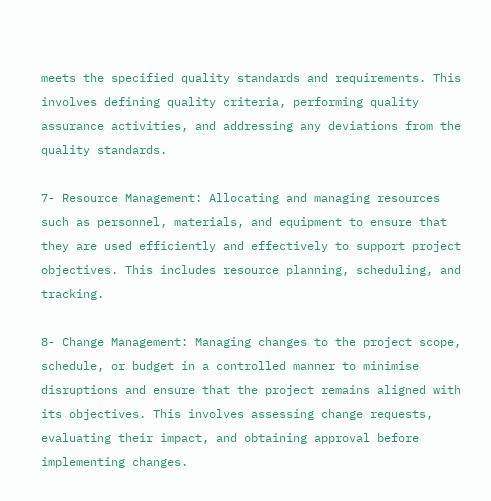meets the specified quality standards and requirements. This involves defining quality criteria, performing quality assurance activities, and addressing any deviations from the quality standards.

7- Resource Management: Allocating and managing resources such as personnel, materials, and equipment to ensure that they are used efficiently and effectively to support project objectives. This includes resource planning, scheduling, and tracking.

8- Change Management: Managing changes to the project scope, schedule, or budget in a controlled manner to minimise disruptions and ensure that the project remains aligned with its objectives. This involves assessing change requests, evaluating their impact, and obtaining approval before implementing changes.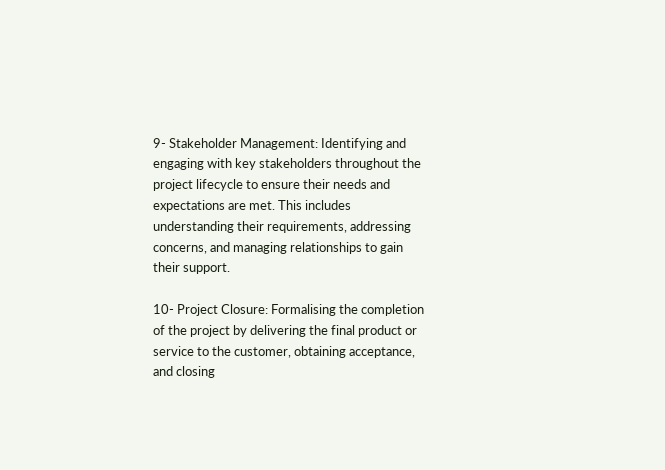9- Stakeholder Management: Identifying and engaging with key stakeholders throughout the project lifecycle to ensure their needs and expectations are met. This includes understanding their requirements, addressing concerns, and managing relationships to gain their support.

10- Project Closure: Formalising the completion of the project by delivering the final product or service to the customer, obtaining acceptance, and closing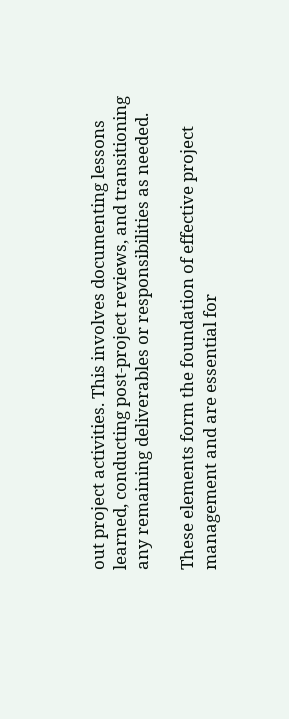out project activities. This involves documenting lessons learned, conducting post-project reviews, and transitioning any remaining deliverables or responsibilities as needed.

These elements form the foundation of effective project management and are essential for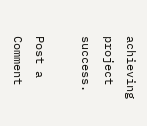achieving project success.

Post a Comment